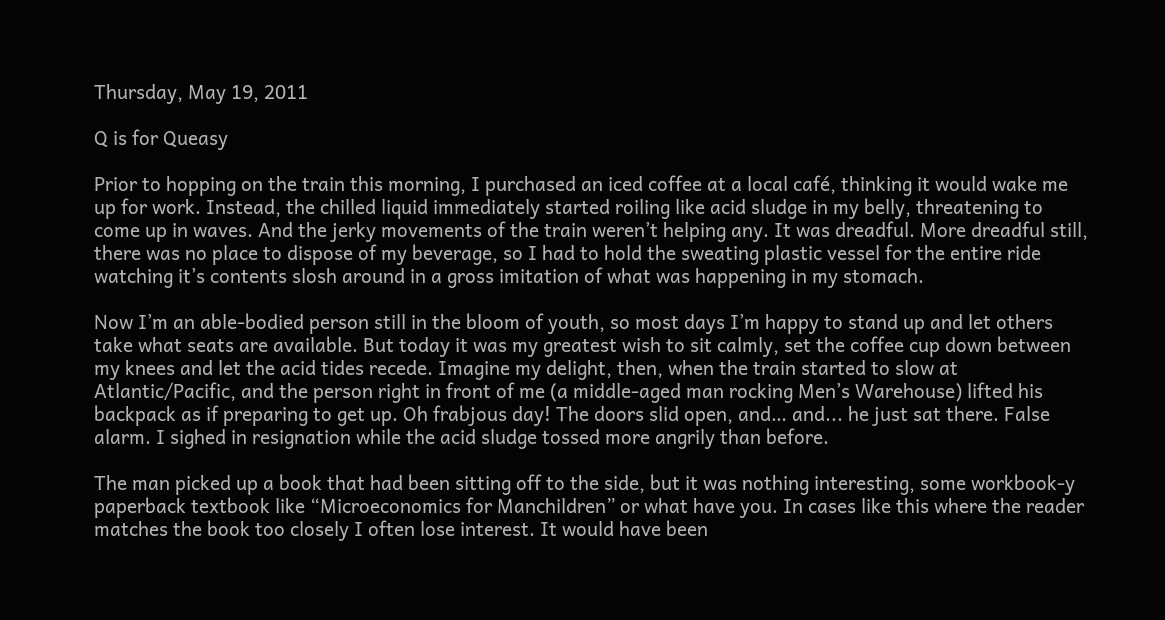Thursday, May 19, 2011

Q is for Queasy

Prior to hopping on the train this morning, I purchased an iced coffee at a local café, thinking it would wake me up for work. Instead, the chilled liquid immediately started roiling like acid sludge in my belly, threatening to come up in waves. And the jerky movements of the train weren’t helping any. It was dreadful. More dreadful still, there was no place to dispose of my beverage, so I had to hold the sweating plastic vessel for the entire ride watching it’s contents slosh around in a gross imitation of what was happening in my stomach.

Now I’m an able-bodied person still in the bloom of youth, so most days I’m happy to stand up and let others take what seats are available. But today it was my greatest wish to sit calmly, set the coffee cup down between my knees and let the acid tides recede. Imagine my delight, then, when the train started to slow at Atlantic/Pacific, and the person right in front of me (a middle-aged man rocking Men’s Warehouse) lifted his backpack as if preparing to get up. Oh frabjous day! The doors slid open, and… and... he just sat there. False alarm. I sighed in resignation while the acid sludge tossed more angrily than before.

The man picked up a book that had been sitting off to the side, but it was nothing interesting, some workbook-y paperback textbook like “Microeconomics for Manchildren” or what have you. In cases like this where the reader matches the book too closely I often lose interest. It would have been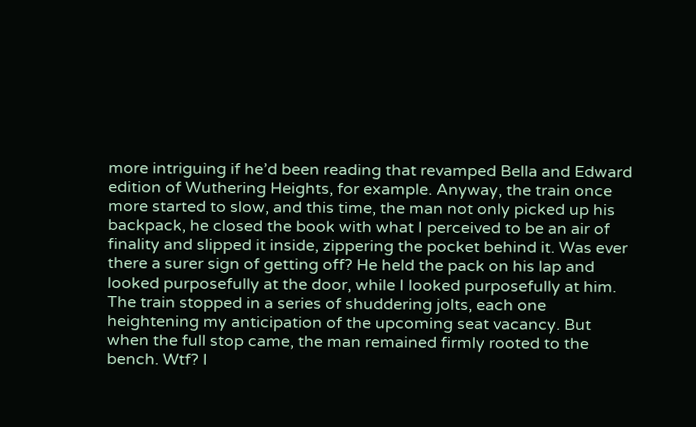more intriguing if he’d been reading that revamped Bella and Edward edition of Wuthering Heights, for example. Anyway, the train once more started to slow, and this time, the man not only picked up his backpack, he closed the book with what I perceived to be an air of finality and slipped it inside, zippering the pocket behind it. Was ever there a surer sign of getting off? He held the pack on his lap and looked purposefully at the door, while I looked purposefully at him. The train stopped in a series of shuddering jolts, each one heightening my anticipation of the upcoming seat vacancy. But when the full stop came, the man remained firmly rooted to the bench. Wtf? I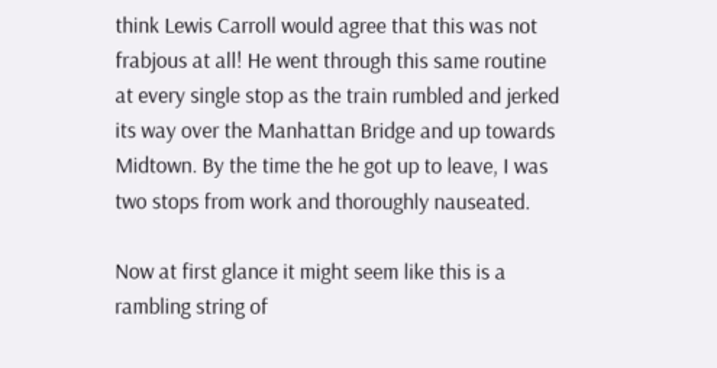think Lewis Carroll would agree that this was not frabjous at all! He went through this same routine at every single stop as the train rumbled and jerked its way over the Manhattan Bridge and up towards Midtown. By the time the he got up to leave, I was two stops from work and thoroughly nauseated.

Now at first glance it might seem like this is a rambling string of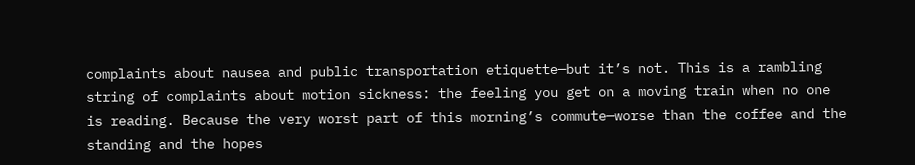complaints about nausea and public transportation etiquette—but it’s not. This is a rambling string of complaints about motion sickness: the feeling you get on a moving train when no one is reading. Because the very worst part of this morning’s commute—worse than the coffee and the standing and the hopes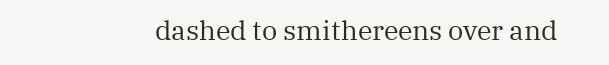dashed to smithereens over and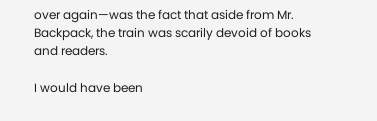over again—was the fact that aside from Mr. Backpack, the train was scarily devoid of books and readers.

I would have been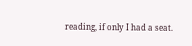reading, if only I had a seat.